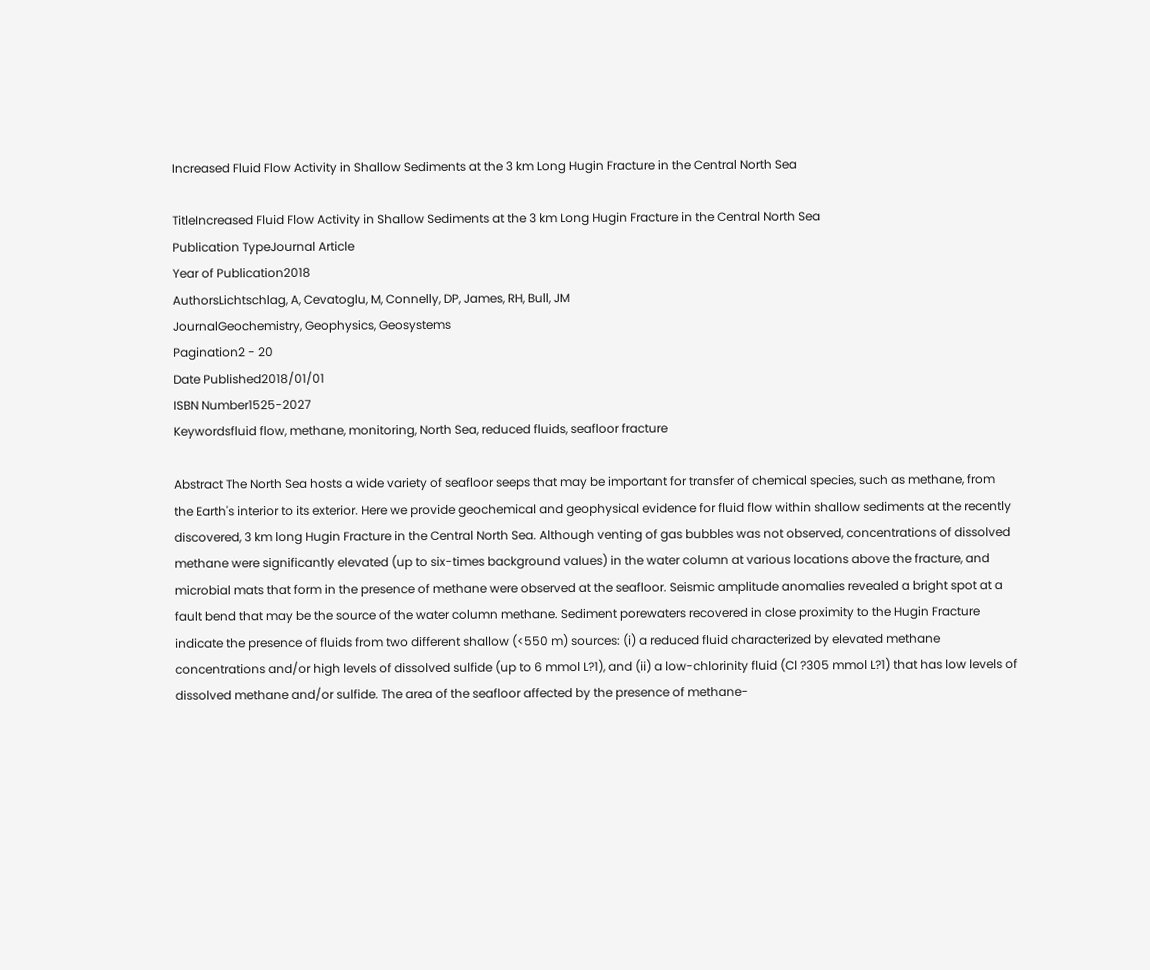Increased Fluid Flow Activity in Shallow Sediments at the 3 km Long Hugin Fracture in the Central North Sea

TitleIncreased Fluid Flow Activity in Shallow Sediments at the 3 km Long Hugin Fracture in the Central North Sea
Publication TypeJournal Article
Year of Publication2018
AuthorsLichtschlag, A, Cevatoglu, M, Connelly, DP, James, RH, Bull, JM
JournalGeochemistry, Geophysics, Geosystems
Pagination2 - 20
Date Published2018/01/01
ISBN Number1525-2027
Keywordsfluid flow, methane, monitoring, North Sea, reduced fluids, seafloor fracture

Abstract The North Sea hosts a wide variety of seafloor seeps that may be important for transfer of chemical species, such as methane, from the Earth's interior to its exterior. Here we provide geochemical and geophysical evidence for fluid flow within shallow sediments at the recently discovered, 3 km long Hugin Fracture in the Central North Sea. Although venting of gas bubbles was not observed, concentrations of dissolved methane were significantly elevated (up to six-times background values) in the water column at various locations above the fracture, and microbial mats that form in the presence of methane were observed at the seafloor. Seismic amplitude anomalies revealed a bright spot at a fault bend that may be the source of the water column methane. Sediment porewaters recovered in close proximity to the Hugin Fracture indicate the presence of fluids from two different shallow (<550 m) sources: (i) a reduced fluid characterized by elevated methane concentrations and/or high levels of dissolved sulfide (up to 6 mmol L?1), and (ii) a low-chlorinity fluid (Cl ?305 mmol L?1) that has low levels of dissolved methane and/or sulfide. The area of the seafloor affected by the presence of methane-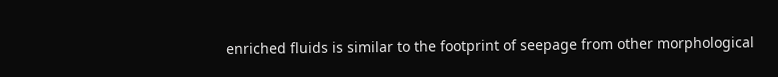enriched fluids is similar to the footprint of seepage from other morphological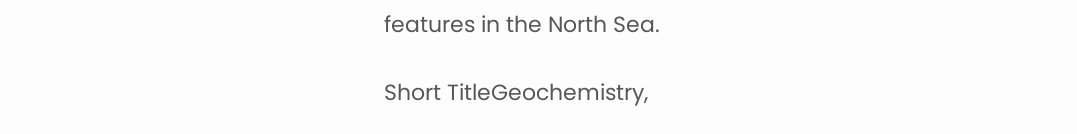features in the North Sea.

Short TitleGeochemistry,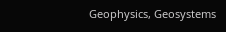Geophysics, Geosystems